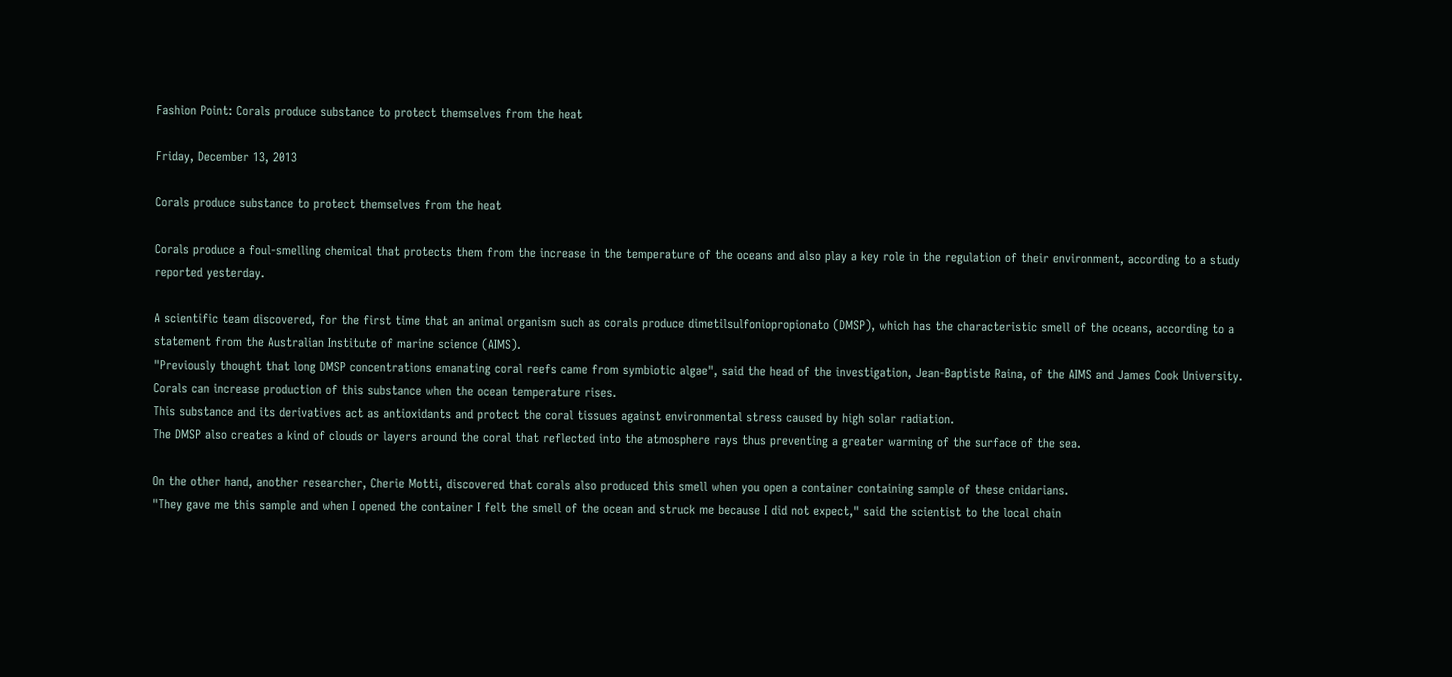Fashion Point: Corals produce substance to protect themselves from the heat

Friday, December 13, 2013

Corals produce substance to protect themselves from the heat

Corals produce a foul-smelling chemical that protects them from the increase in the temperature of the oceans and also play a key role in the regulation of their environment, according to a study reported yesterday.

A scientific team discovered, for the first time that an animal organism such as corals produce dimetilsulfoniopropionato (DMSP), which has the characteristic smell of the oceans, according to a statement from the Australian Institute of marine science (AIMS).
"Previously thought that long DMSP concentrations emanating coral reefs came from symbiotic algae", said the head of the investigation, Jean-Baptiste Raina, of the AIMS and James Cook University.
Corals can increase production of this substance when the ocean temperature rises.
This substance and its derivatives act as antioxidants and protect the coral tissues against environmental stress caused by high solar radiation.
The DMSP also creates a kind of clouds or layers around the coral that reflected into the atmosphere rays thus preventing a greater warming of the surface of the sea.

On the other hand, another researcher, Cherie Motti, discovered that corals also produced this smell when you open a container containing sample of these cnidarians.
"They gave me this sample and when I opened the container I felt the smell of the ocean and struck me because I did not expect," said the scientist to the local chain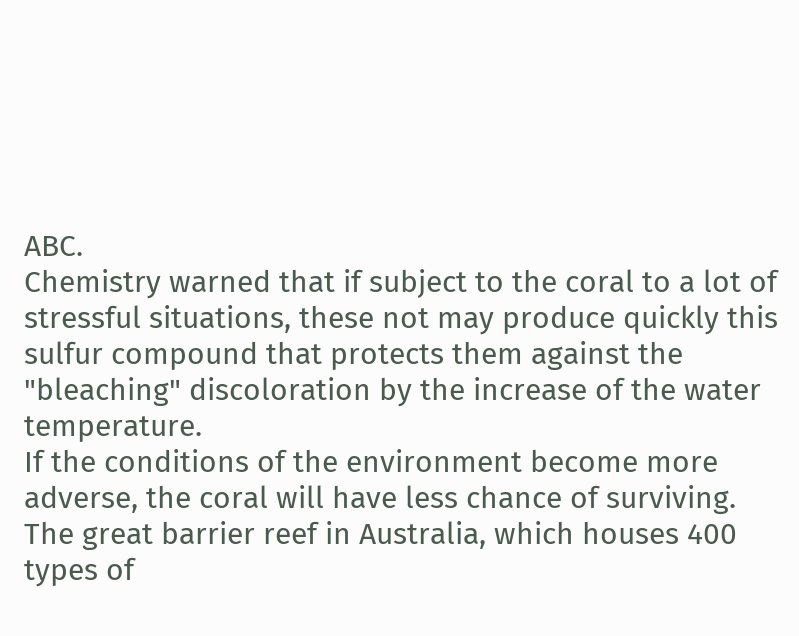ABC.
Chemistry warned that if subject to the coral to a lot of stressful situations, these not may produce quickly this sulfur compound that protects them against the "bleaching" discoloration by the increase of the water temperature.
If the conditions of the environment become more adverse, the coral will have less chance of surviving.
The great barrier reef in Australia, which houses 400 types of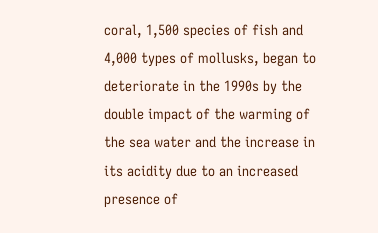coral, 1,500 species of fish and 4,000 types of mollusks, began to deteriorate in the 1990s by the double impact of the warming of the sea water and the increase in its acidity due to an increased presence of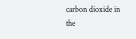carbon dioxide in the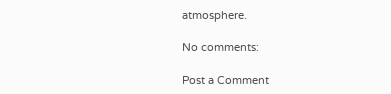atmosphere.

No comments:

Post a Comment